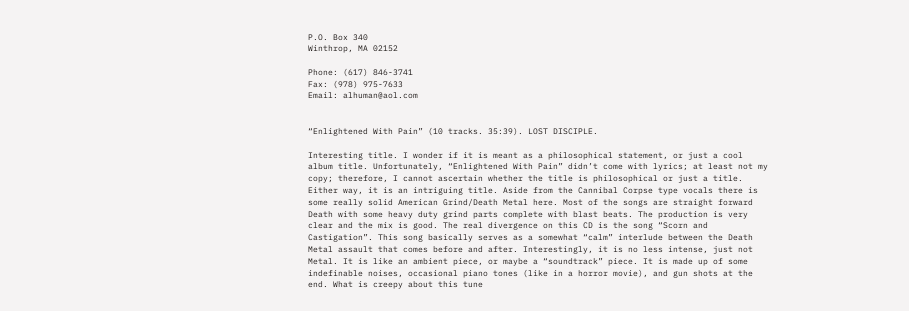P.O. Box 340
Winthrop, MA 02152

Phone: (617) 846-3741
Fax: (978) 975-7633
Email: alhuman@aol.com


“Enlightened With Pain” (10 tracks. 35:39). LOST DISCIPLE.

Interesting title. I wonder if it is meant as a philosophical statement, or just a cool album title. Unfortunately, “Enlightened With Pain” didn’t come with lyrics; at least not my copy; therefore, I cannot ascertain whether the title is philosophical or just a title. Either way, it is an intriguing title. Aside from the Cannibal Corpse type vocals there is some really solid American Grind/Death Metal here. Most of the songs are straight forward Death with some heavy duty grind parts complete with blast beats. The production is very clear and the mix is good. The real divergence on this CD is the song “Scorn and Castigation”. This song basically serves as a somewhat “calm” interlude between the Death Metal assault that comes before and after. Interestingly, it is no less intense, just not Metal. It is like an ambient piece, or maybe a “soundtrack” piece. It is made up of some indefinable noises, occasional piano tones (like in a horror movie), and gun shots at the end. What is creepy about this tune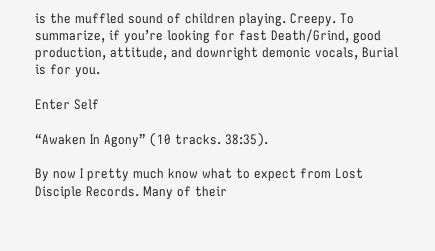is the muffled sound of children playing. Creepy. To summarize, if you’re looking for fast Death/Grind, good production, attitude, and downright demonic vocals, Burial is for you.

Enter Self

“Awaken In Agony” (10 tracks. 38:35).

By now I pretty much know what to expect from Lost Disciple Records. Many of their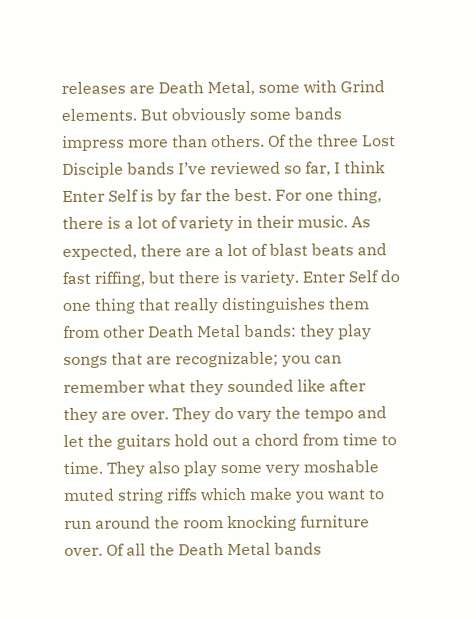releases are Death Metal, some with Grind elements. But obviously some bands impress more than others. Of the three Lost Disciple bands I’ve reviewed so far, I think Enter Self is by far the best. For one thing, there is a lot of variety in their music. As expected, there are a lot of blast beats and fast riffing, but there is variety. Enter Self do one thing that really distinguishes them from other Death Metal bands: they play songs that are recognizable; you can remember what they sounded like after they are over. They do vary the tempo and let the guitars hold out a chord from time to time. They also play some very moshable muted string riffs which make you want to run around the room knocking furniture over. Of all the Death Metal bands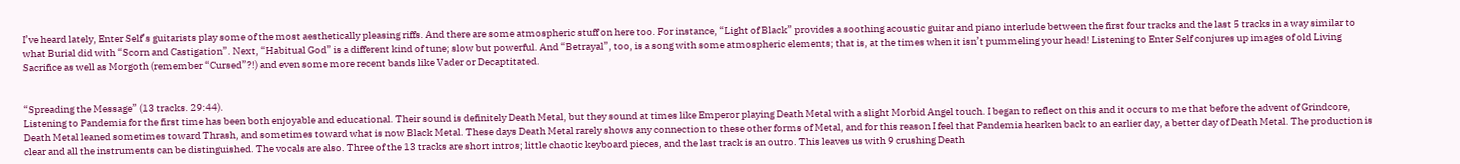I’ve heard lately, Enter Self’s guitarists play some of the most aesthetically pleasing riffs. And there are some atmospheric stuff on here too. For instance, “Light of Black” provides a soothing acoustic guitar and piano interlude between the first four tracks and the last 5 tracks in a way similar to what Burial did with “Scorn and Castigation”. Next, “Habitual God” is a different kind of tune; slow but powerful. And “Betrayal”, too, is a song with some atmospheric elements; that is, at the times when it isn’t pummeling your head! Listening to Enter Self conjures up images of old Living Sacrifice as well as Morgoth (remember “Cursed”?!) and even some more recent bands like Vader or Decaptitated.


“Spreading the Message” (13 tracks. 29:44).
Listening to Pandemia for the first time has been both enjoyable and educational. Their sound is definitely Death Metal, but they sound at times like Emperor playing Death Metal with a slight Morbid Angel touch. I began to reflect on this and it occurs to me that before the advent of Grindcore, Death Metal leaned sometimes toward Thrash, and sometimes toward what is now Black Metal. These days Death Metal rarely shows any connection to these other forms of Metal, and for this reason I feel that Pandemia hearken back to an earlier day, a better day of Death Metal. The production is clear and all the instruments can be distinguished. The vocals are also. Three of the 13 tracks are short intros; little chaotic keyboard pieces, and the last track is an outro. This leaves us with 9 crushing Death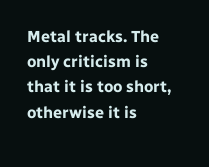Metal tracks. The only criticism is that it is too short, otherwise it is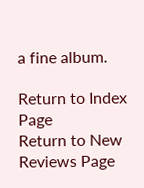a fine album.

Return to Index Page
Return to New Reviews Page